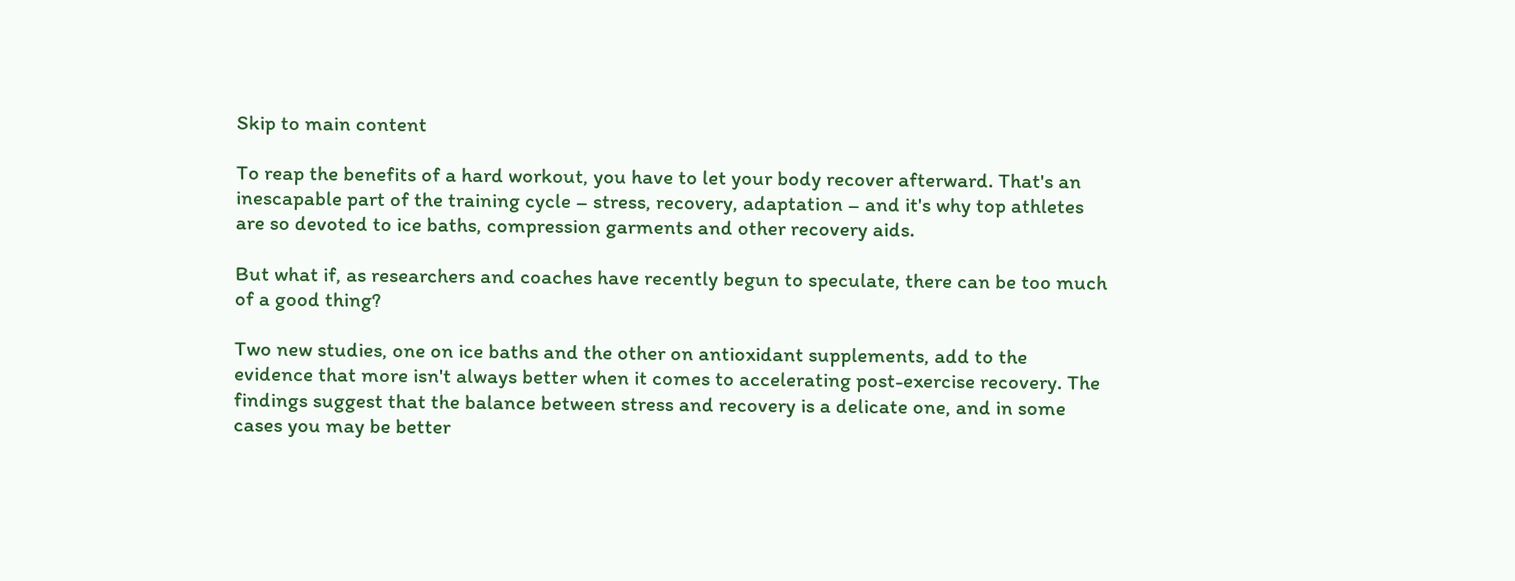Skip to main content

To reap the benefits of a hard workout, you have to let your body recover afterward. That's an inescapable part of the training cycle – stress, recovery, adaptation – and it's why top athletes are so devoted to ice baths, compression garments and other recovery aids.

But what if, as researchers and coaches have recently begun to speculate, there can be too much of a good thing?

Two new studies, one on ice baths and the other on antioxidant supplements, add to the evidence that more isn't always better when it comes to accelerating post-exercise recovery. The findings suggest that the balance between stress and recovery is a delicate one, and in some cases you may be better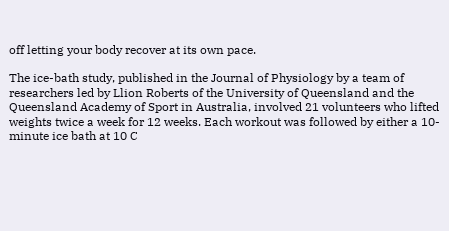off letting your body recover at its own pace.

The ice-bath study, published in the Journal of Physiology by a team of researchers led by Llion Roberts of the University of Queensland and the Queensland Academy of Sport in Australia, involved 21 volunteers who lifted weights twice a week for 12 weeks. Each workout was followed by either a 10-minute ice bath at 10 C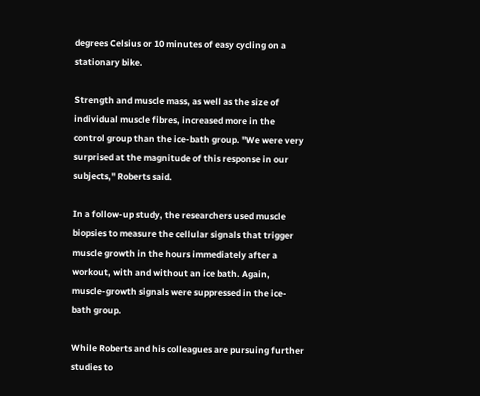degrees Celsius or 10 minutes of easy cycling on a stationary bike.

Strength and muscle mass, as well as the size of individual muscle fibres, increased more in the control group than the ice-bath group. "We were very surprised at the magnitude of this response in our subjects," Roberts said.

In a follow-up study, the researchers used muscle biopsies to measure the cellular signals that trigger muscle growth in the hours immediately after a workout, with and without an ice bath. Again, muscle-growth signals were suppressed in the ice-bath group.

While Roberts and his colleagues are pursuing further studies to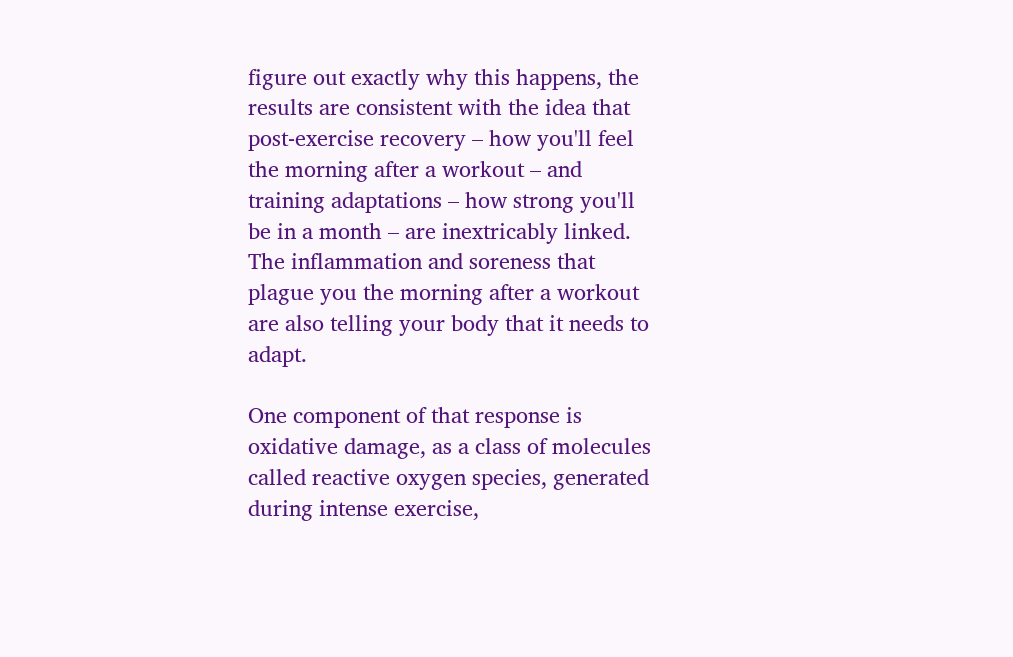figure out exactly why this happens, the results are consistent with the idea that post-exercise recovery – how you'll feel the morning after a workout – and training adaptations – how strong you'll be in a month – are inextricably linked. The inflammation and soreness that plague you the morning after a workout are also telling your body that it needs to adapt.

One component of that response is oxidative damage, as a class of molecules called reactive oxygen species, generated during intense exercise,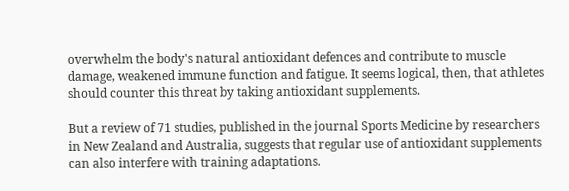overwhelm the body's natural antioxidant defences and contribute to muscle damage, weakened immune function and fatigue. It seems logical, then, that athletes should counter this threat by taking antioxidant supplements.

But a review of 71 studies, published in the journal Sports Medicine by researchers in New Zealand and Australia, suggests that regular use of antioxidant supplements can also interfere with training adaptations.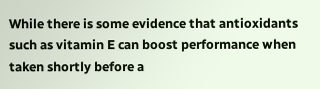While there is some evidence that antioxidants such as vitamin E can boost performance when taken shortly before a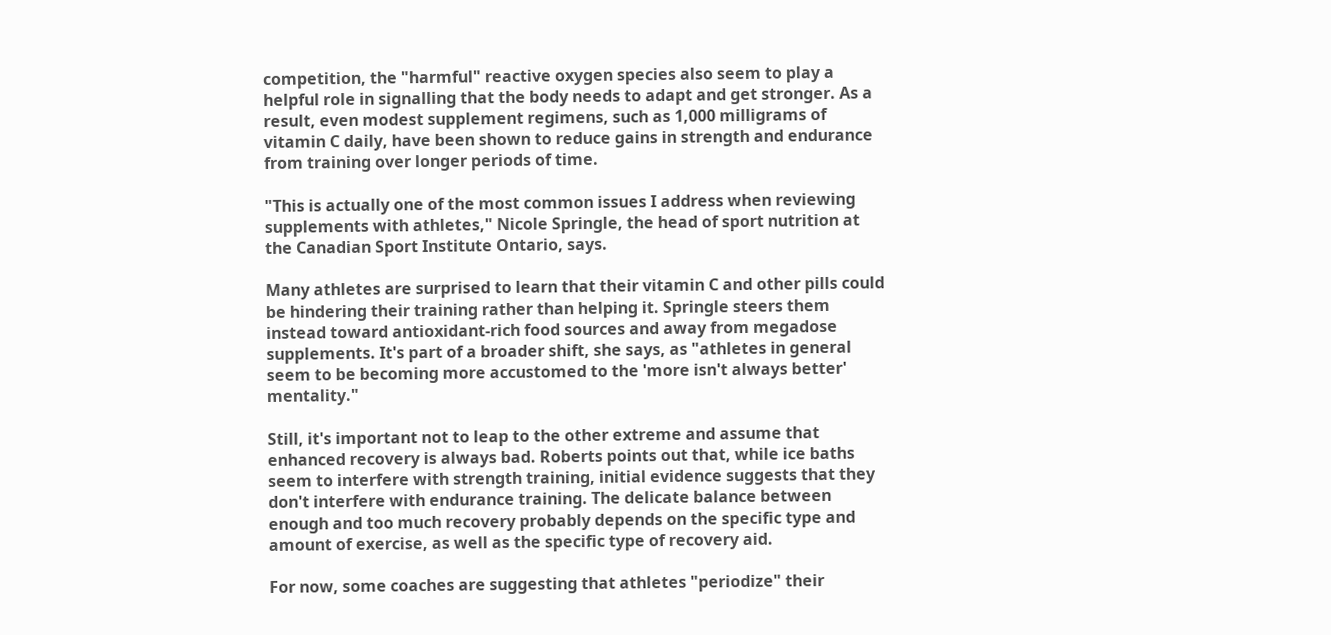competition, the "harmful" reactive oxygen species also seem to play a helpful role in signalling that the body needs to adapt and get stronger. As a result, even modest supplement regimens, such as 1,000 milligrams of vitamin C daily, have been shown to reduce gains in strength and endurance from training over longer periods of time.

"This is actually one of the most common issues I address when reviewing supplements with athletes," Nicole Springle, the head of sport nutrition at the Canadian Sport Institute Ontario, says.

Many athletes are surprised to learn that their vitamin C and other pills could be hindering their training rather than helping it. Springle steers them instead toward antioxidant-rich food sources and away from megadose supplements. It's part of a broader shift, she says, as "athletes in general seem to be becoming more accustomed to the 'more isn't always better' mentality."

Still, it's important not to leap to the other extreme and assume that enhanced recovery is always bad. Roberts points out that, while ice baths seem to interfere with strength training, initial evidence suggests that they don't interfere with endurance training. The delicate balance between enough and too much recovery probably depends on the specific type and amount of exercise, as well as the specific type of recovery aid.

For now, some coaches are suggesting that athletes "periodize" their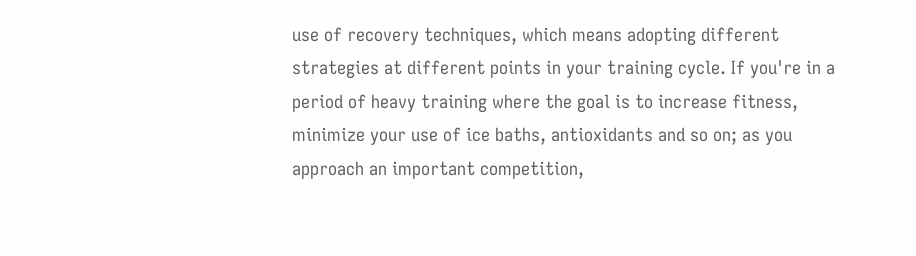use of recovery techniques, which means adopting different strategies at different points in your training cycle. If you're in a period of heavy training where the goal is to increase fitness, minimize your use of ice baths, antioxidants and so on; as you approach an important competition,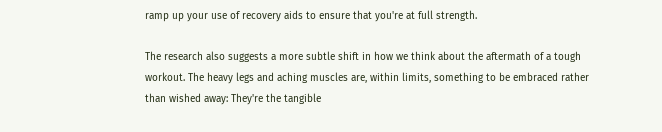ramp up your use of recovery aids to ensure that you're at full strength.

The research also suggests a more subtle shift in how we think about the aftermath of a tough workout. The heavy legs and aching muscles are, within limits, something to be embraced rather than wished away: They're the tangible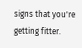signs that you're getting fitter.